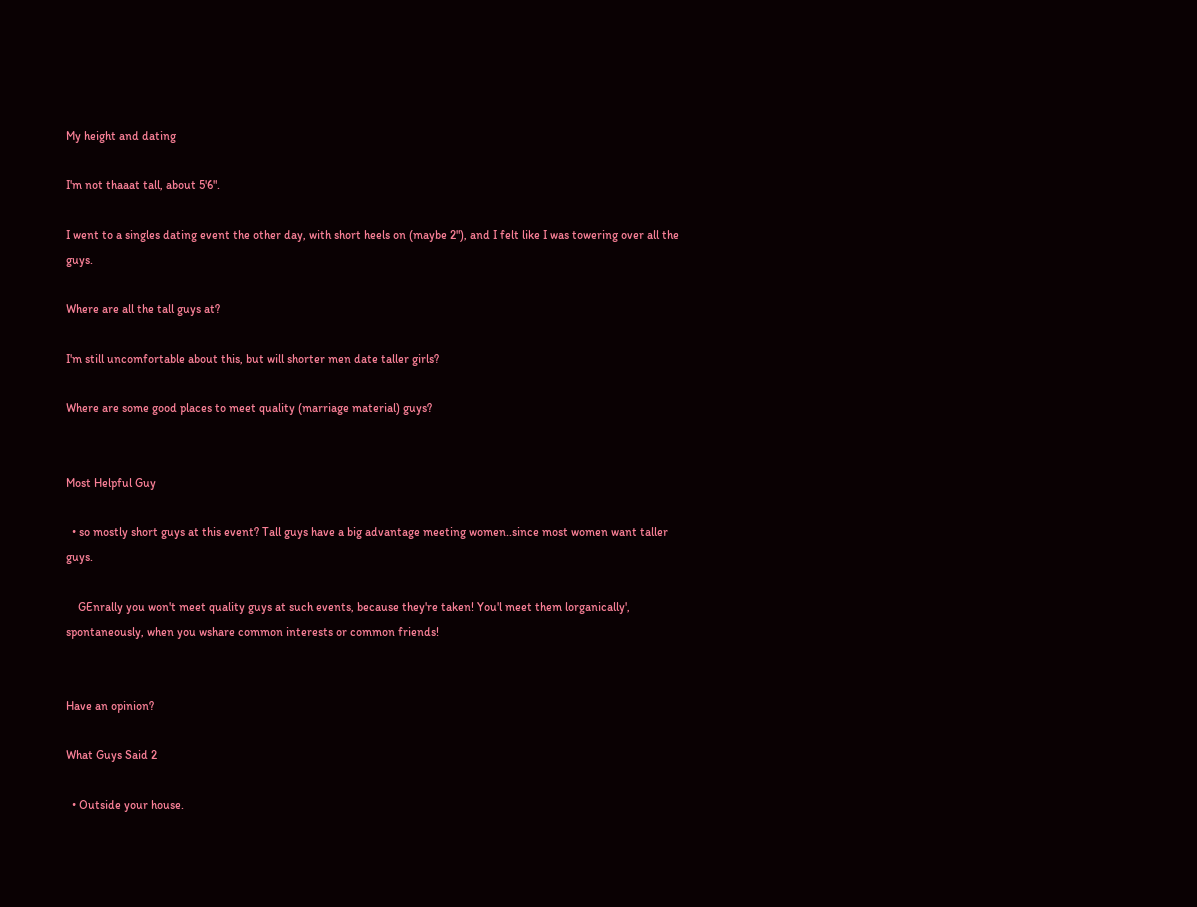My height and dating

I'm not thaaat tall, about 5'6".

I went to a singles dating event the other day, with short heels on (maybe 2"), and I felt like I was towering over all the guys.

Where are all the tall guys at?

I'm still uncomfortable about this, but will shorter men date taller girls?

Where are some good places to meet quality (marriage material) guys?


Most Helpful Guy

  • so mostly short guys at this event? Tall guys have a big advantage meeting women..since most women want taller guys.

    GEnrally you won't meet quality guys at such events, because they're taken! You'l meet them lorganically', spontaneously, when you wshare common interests or common friends!


Have an opinion?

What Guys Said 2

  • Outside your house.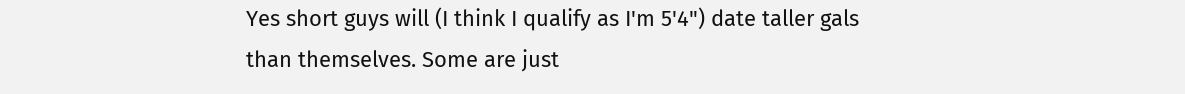Yes short guys will (I think I qualify as I'm 5'4") date taller gals than themselves. Some are just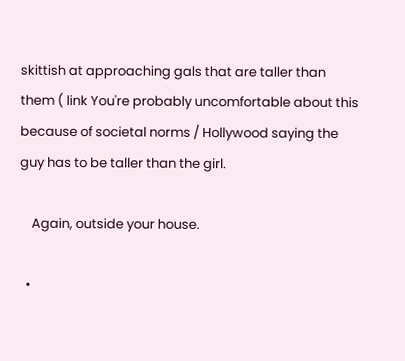skittish at approaching gals that are taller than them ( link You're probably uncomfortable about this because of societal norms / Hollywood saying the guy has to be taller than the girl.

    Again, outside your house.

  •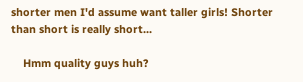shorter men I'd assume want taller girls! Shorter than short is really short...

    Hmm quality guys huh?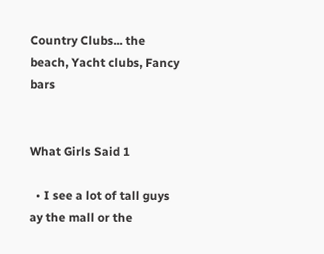Country Clubs... the beach, Yacht clubs, Fancy bars


What Girls Said 1

  • I see a lot of tall guys ay the mall or the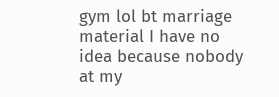gym lol bt marriage material I have no idea because nobody at my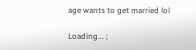age wants to get married lol

Loading... ;